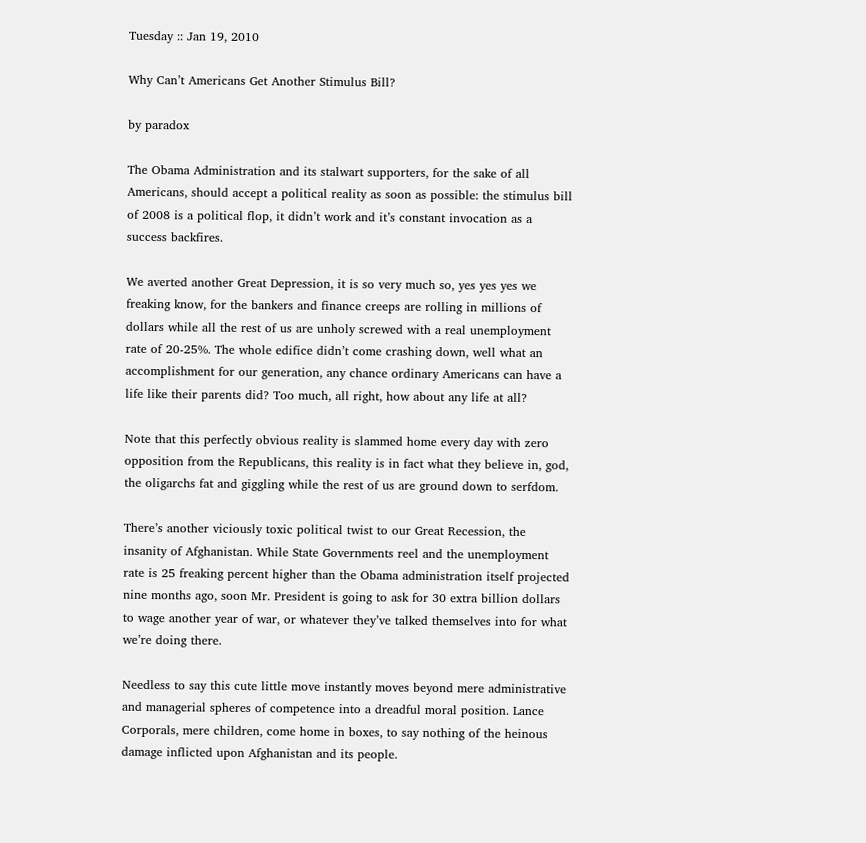Tuesday :: Jan 19, 2010

Why Can’t Americans Get Another Stimulus Bill?

by paradox

The Obama Administration and its stalwart supporters, for the sake of all Americans, should accept a political reality as soon as possible: the stimulus bill of 2008 is a political flop, it didn’t work and it’s constant invocation as a success backfires.

We averted another Great Depression, it is so very much so, yes yes yes we freaking know, for the bankers and finance creeps are rolling in millions of dollars while all the rest of us are unholy screwed with a real unemployment rate of 20-25%. The whole edifice didn’t come crashing down, well what an accomplishment for our generation, any chance ordinary Americans can have a life like their parents did? Too much, all right, how about any life at all?

Note that this perfectly obvious reality is slammed home every day with zero opposition from the Republicans, this reality is in fact what they believe in, god, the oligarchs fat and giggling while the rest of us are ground down to serfdom.

There’s another viciously toxic political twist to our Great Recession, the insanity of Afghanistan. While State Governments reel and the unemployment rate is 25 freaking percent higher than the Obama administration itself projected nine months ago, soon Mr. President is going to ask for 30 extra billion dollars to wage another year of war, or whatever they’ve talked themselves into for what we’re doing there.

Needless to say this cute little move instantly moves beyond mere administrative and managerial spheres of competence into a dreadful moral position. Lance Corporals, mere children, come home in boxes, to say nothing of the heinous damage inflicted upon Afghanistan and its people.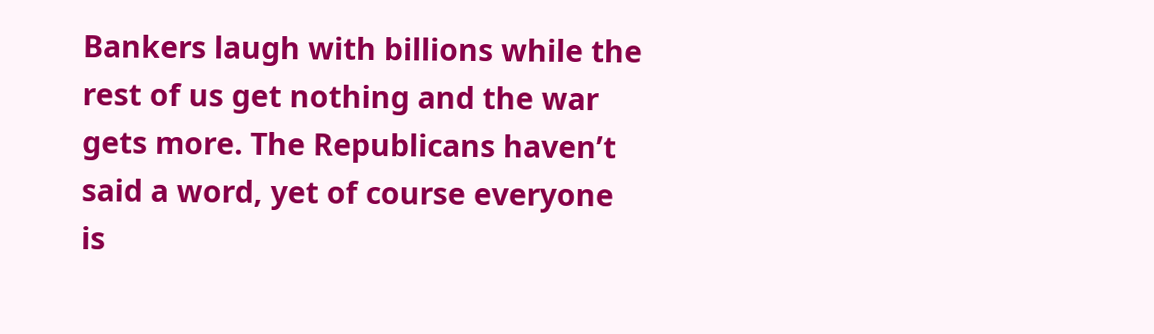Bankers laugh with billions while the rest of us get nothing and the war gets more. The Republicans haven’t said a word, yet of course everyone is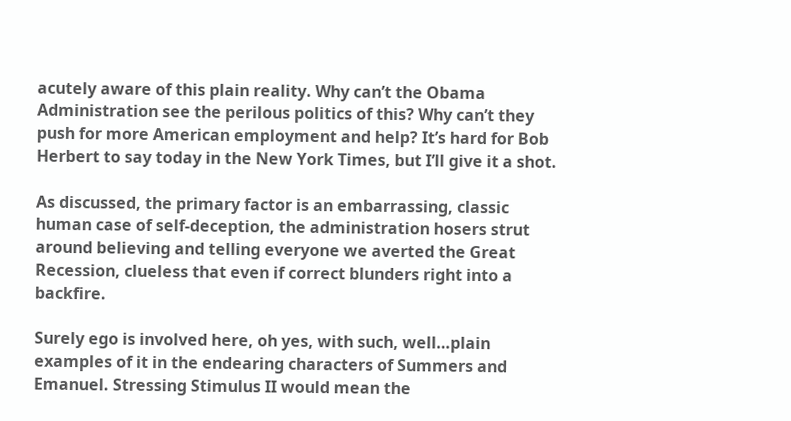acutely aware of this plain reality. Why can’t the Obama Administration see the perilous politics of this? Why can’t they push for more American employment and help? It’s hard for Bob Herbert to say today in the New York Times, but I’ll give it a shot.

As discussed, the primary factor is an embarrassing, classic human case of self-deception, the administration hosers strut around believing and telling everyone we averted the Great Recession, clueless that even if correct blunders right into a backfire.

Surely ego is involved here, oh yes, with such, well…plain examples of it in the endearing characters of Summers and Emanuel. Stressing Stimulus II would mean the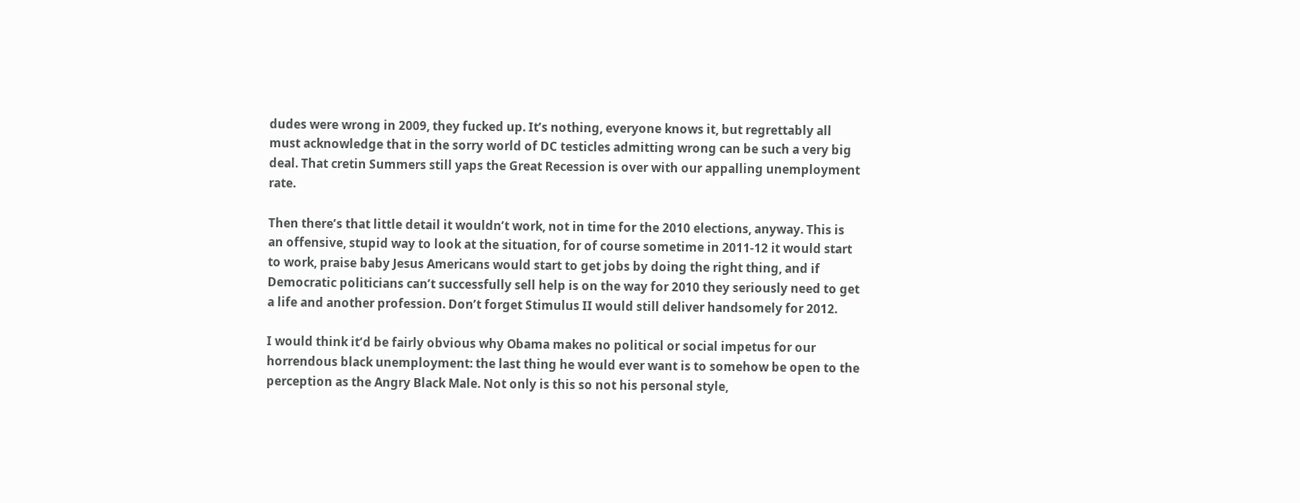dudes were wrong in 2009, they fucked up. It’s nothing, everyone knows it, but regrettably all must acknowledge that in the sorry world of DC testicles admitting wrong can be such a very big deal. That cretin Summers still yaps the Great Recession is over with our appalling unemployment rate.

Then there’s that little detail it wouldn’t work, not in time for the 2010 elections, anyway. This is an offensive, stupid way to look at the situation, for of course sometime in 2011-12 it would start to work, praise baby Jesus Americans would start to get jobs by doing the right thing, and if Democratic politicians can’t successfully sell help is on the way for 2010 they seriously need to get a life and another profession. Don’t forget Stimulus II would still deliver handsomely for 2012.

I would think it’d be fairly obvious why Obama makes no political or social impetus for our horrendous black unemployment: the last thing he would ever want is to somehow be open to the perception as the Angry Black Male. Not only is this so not his personal style,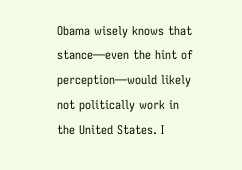Obama wisely knows that stance—even the hint of perception—would likely not politically work in the United States. I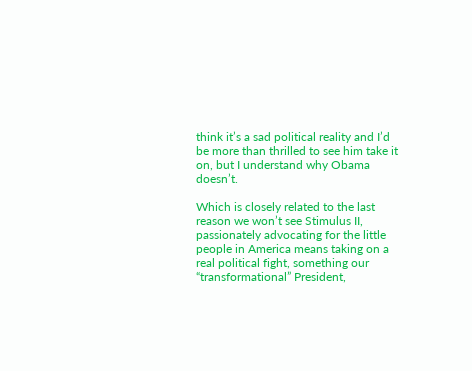think it’s a sad political reality and I’d be more than thrilled to see him take it on, but I understand why Obama doesn’t.

Which is closely related to the last reason we won’t see Stimulus II, passionately advocating for the little people in America means taking on a real political fight, something our “transformational” President,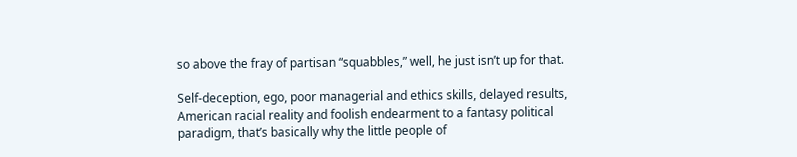so above the fray of partisan “squabbles,” well, he just isn’t up for that.

Self-deception, ego, poor managerial and ethics skills, delayed results, American racial reality and foolish endearment to a fantasy political paradigm, that’s basically why the little people of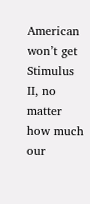American won’t get Stimulus II, no matter how much our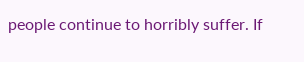people continue to horribly suffer. If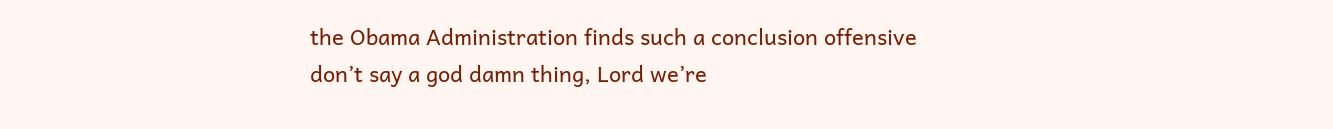the Obama Administration finds such a conclusion offensive don’t say a god damn thing, Lord we’re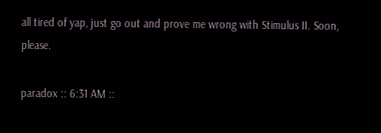all tired of yap, just go out and prove me wrong with Stimulus II. Soon, please.

paradox :: 6:31 AM ::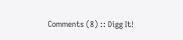Comments (8) :: Digg It!